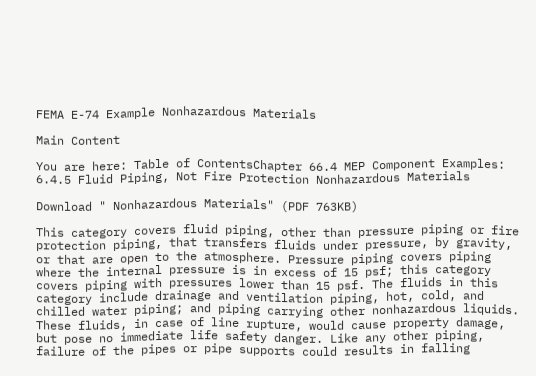FEMA E-74 Example Nonhazardous Materials

Main Content

You are here: Table of ContentsChapter 66.4 MEP Component Examples: 6.4.5 Fluid Piping, Not Fire Protection Nonhazardous Materials

Download " Nonhazardous Materials" (PDF 763KB)

This category covers fluid piping, other than pressure piping or fire protection piping, that transfers fluids under pressure, by gravity, or that are open to the atmosphere. Pressure piping covers piping where the internal pressure is in excess of 15 psf; this category covers piping with pressures lower than 15 psf. The fluids in this category include drainage and ventilation piping, hot, cold, and chilled water piping; and piping carrying other nonhazardous liquids. These fluids, in case of line rupture, would cause property damage, but pose no immediate life safety danger. Like any other piping, failure of the pipes or pipe supports could results in falling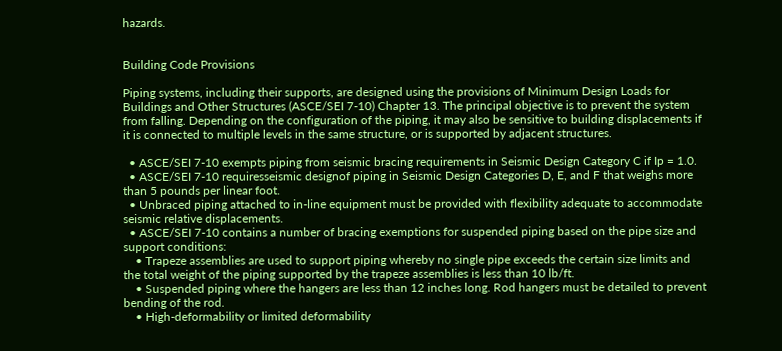hazards.


Building Code Provisions

Piping systems, including their supports, are designed using the provisions of Minimum Design Loads for Buildings and Other Structures (ASCE/SEI 7-10) Chapter 13. The principal objective is to prevent the system from falling. Depending on the configuration of the piping, it may also be sensitive to building displacements if it is connected to multiple levels in the same structure, or is supported by adjacent structures.

  • ASCE/SEI 7-10 exempts piping from seismic bracing requirements in Seismic Design Category C if Ip = 1.0.
  • ASCE/SEI 7-10 requiresseismic designof piping in Seismic Design Categories D, E, and F that weighs more than 5 pounds per linear foot.
  • Unbraced piping attached to in-line equipment must be provided with flexibility adequate to accommodate seismic relative displacements.
  • ASCE/SEI 7-10 contains a number of bracing exemptions for suspended piping based on the pipe size and support conditions:
    • Trapeze assemblies are used to support piping whereby no single pipe exceeds the certain size limits and the total weight of the piping supported by the trapeze assemblies is less than 10 lb/ft.
    • Suspended piping where the hangers are less than 12 inches long. Rod hangers must be detailed to prevent bending of the rod.
    • High-deformability or limited deformability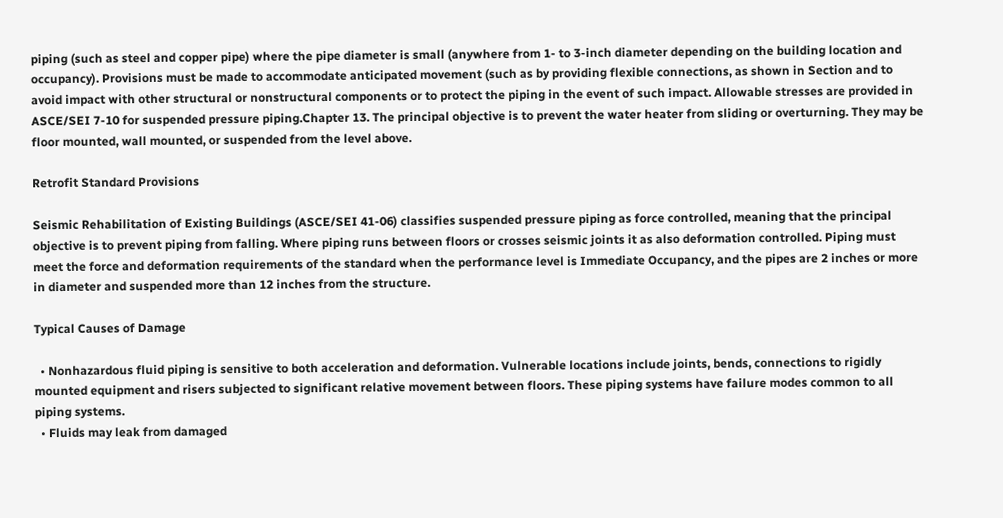piping (such as steel and copper pipe) where the pipe diameter is small (anywhere from 1- to 3-inch diameter depending on the building location and occupancy). Provisions must be made to accommodate anticipated movement (such as by providing flexible connections, as shown in Section and to avoid impact with other structural or nonstructural components or to protect the piping in the event of such impact. Allowable stresses are provided in ASCE/SEI 7-10 for suspended pressure piping.Chapter 13. The principal objective is to prevent the water heater from sliding or overturning. They may be floor mounted, wall mounted, or suspended from the level above.

Retrofit Standard Provisions

Seismic Rehabilitation of Existing Buildings (ASCE/SEI 41-06) classifies suspended pressure piping as force controlled, meaning that the principal objective is to prevent piping from falling. Where piping runs between floors or crosses seismic joints it as also deformation controlled. Piping must meet the force and deformation requirements of the standard when the performance level is Immediate Occupancy, and the pipes are 2 inches or more in diameter and suspended more than 12 inches from the structure.

Typical Causes of Damage

  • Nonhazardous fluid piping is sensitive to both acceleration and deformation. Vulnerable locations include joints, bends, connections to rigidly mounted equipment and risers subjected to significant relative movement between floors. These piping systems have failure modes common to all piping systems.
  • Fluids may leak from damaged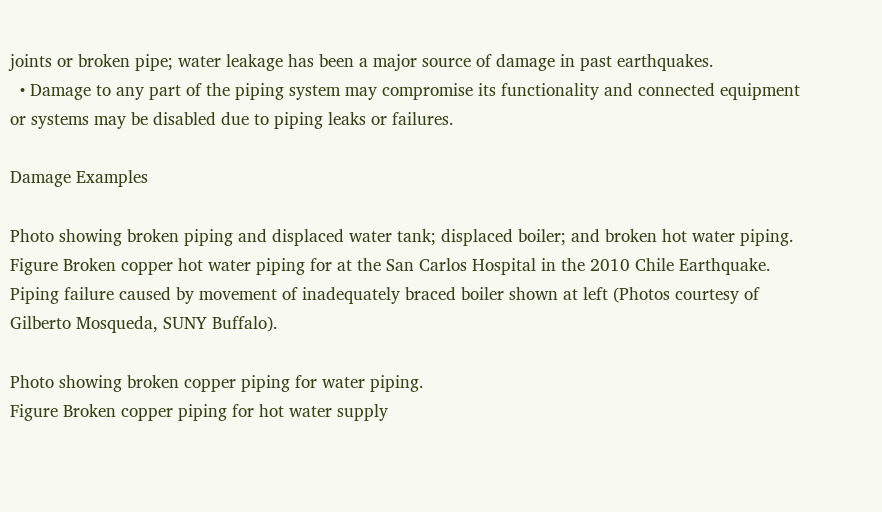joints or broken pipe; water leakage has been a major source of damage in past earthquakes.
  • Damage to any part of the piping system may compromise its functionality and connected equipment or systems may be disabled due to piping leaks or failures.

Damage Examples

Photo showing broken piping and displaced water tank; displaced boiler; and broken hot water piping.
Figure Broken copper hot water piping for at the San Carlos Hospital in the 2010 Chile Earthquake. Piping failure caused by movement of inadequately braced boiler shown at left (Photos courtesy of Gilberto Mosqueda, SUNY Buffalo).

Photo showing broken copper piping for water piping.
Figure Broken copper piping for hot water supply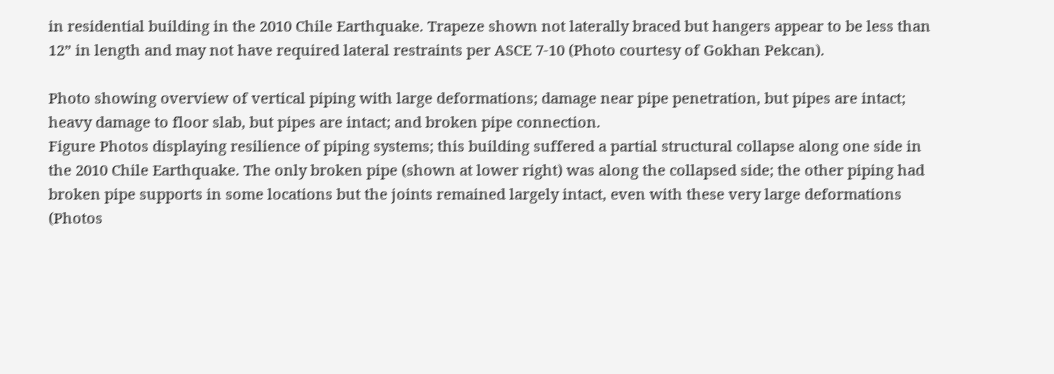in residential building in the 2010 Chile Earthquake. Trapeze shown not laterally braced but hangers appear to be less than 12” in length and may not have required lateral restraints per ASCE 7-10 (Photo courtesy of Gokhan Pekcan).

Photo showing overview of vertical piping with large deformations; damage near pipe penetration, but pipes are intact; heavy damage to floor slab, but pipes are intact; and broken pipe connection.
Figure Photos displaying resilience of piping systems; this building suffered a partial structural collapse along one side in the 2010 Chile Earthquake. The only broken pipe (shown at lower right) was along the collapsed side; the other piping had broken pipe supports in some locations but the joints remained largely intact, even with these very large deformations (Photos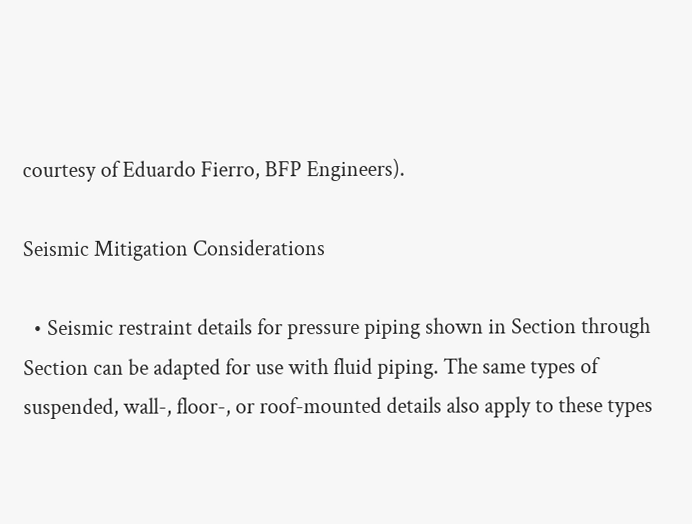courtesy of Eduardo Fierro, BFP Engineers).

Seismic Mitigation Considerations

  • Seismic restraint details for pressure piping shown in Section through Section can be adapted for use with fluid piping. The same types of suspended, wall-, floor-, or roof-mounted details also apply to these types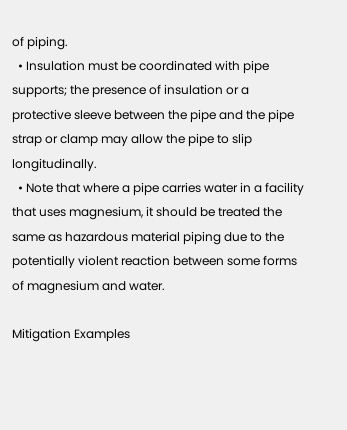of piping.
  • Insulation must be coordinated with pipe supports; the presence of insulation or a protective sleeve between the pipe and the pipe strap or clamp may allow the pipe to slip longitudinally.
  • Note that where a pipe carries water in a facility that uses magnesium, it should be treated the same as hazardous material piping due to the potentially violent reaction between some forms of magnesium and water.

Mitigation Examples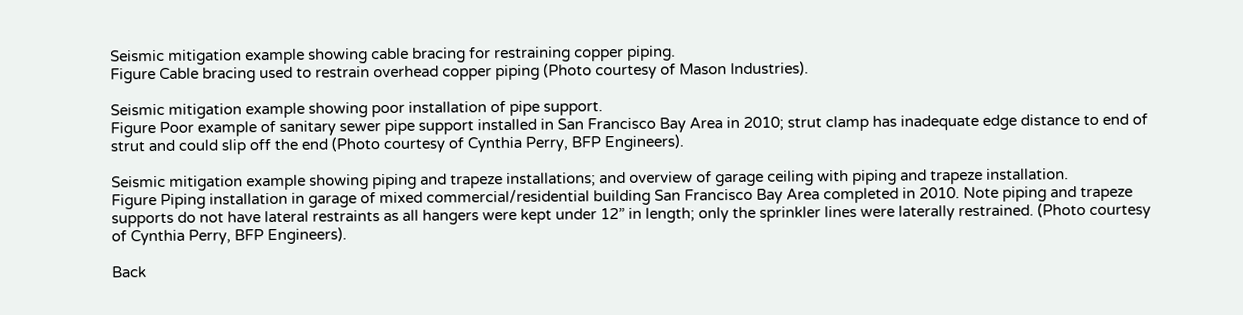Seismic mitigation example showing cable bracing for restraining copper piping.
Figure Cable bracing used to restrain overhead copper piping (Photo courtesy of Mason Industries).

Seismic mitigation example showing poor installation of pipe support.
Figure Poor example of sanitary sewer pipe support installed in San Francisco Bay Area in 2010; strut clamp has inadequate edge distance to end of strut and could slip off the end (Photo courtesy of Cynthia Perry, BFP Engineers).

Seismic mitigation example showing piping and trapeze installations; and overview of garage ceiling with piping and trapeze installation.
Figure Piping installation in garage of mixed commercial/residential building San Francisco Bay Area completed in 2010. Note piping and trapeze supports do not have lateral restraints as all hangers were kept under 12” in length; only the sprinkler lines were laterally restrained. (Photo courtesy of Cynthia Perry, BFP Engineers).

Back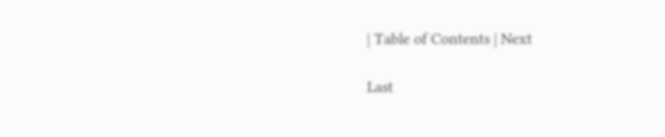| Table of Contents | Next

Last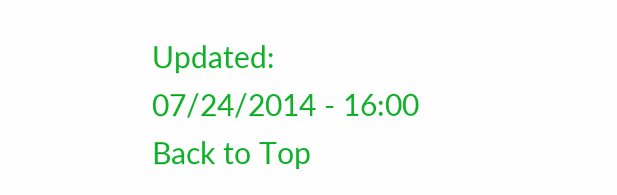Updated:
07/24/2014 - 16:00
Back to Top